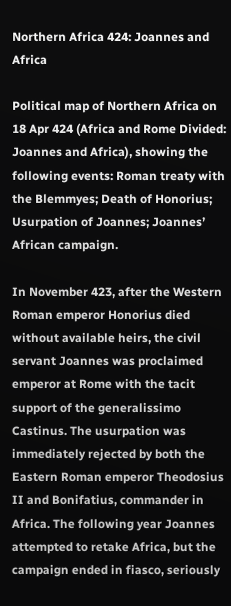Northern Africa 424: Joannes and Africa

Political map of Northern Africa on 18 Apr 424 (Africa and Rome Divided: Joannes and Africa), showing the following events: Roman treaty with the Blemmyes; Death of Honorius; Usurpation of Joannes; Joannes’ African campaign.

In November 423, after the Western Roman emperor Honorius died without available heirs, the civil servant Joannes was proclaimed emperor at Rome with the tacit support of the generalissimo Castinus. The usurpation was immediately rejected by both the Eastern Roman emperor Theodosius II and Bonifatius, commander in Africa. The following year Joannes attempted to retake Africa, but the campaign ended in fiasco, seriously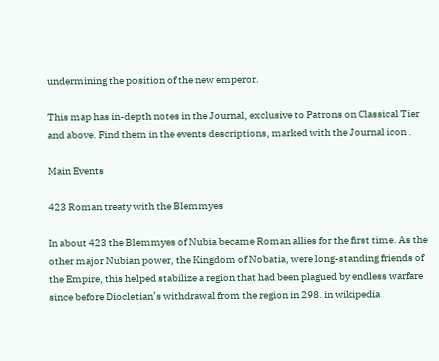undermining the position of the new emperor.

This map has in-depth notes in the Journal, exclusive to Patrons on Classical Tier and above. Find them in the events descriptions, marked with the Journal icon .

Main Events

423 Roman treaty with the Blemmyes

In about 423 the Blemmyes of Nubia became Roman allies for the first time. As the other major Nubian power, the Kingdom of Nobatia, were long-standing friends of the Empire, this helped stabilize a region that had been plagued by endless warfare since before Diocletian’s withdrawal from the region in 298. in wikipedia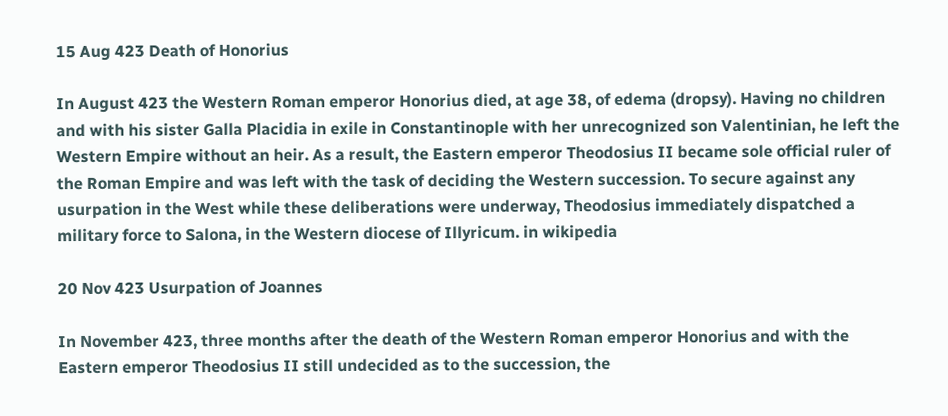15 Aug 423 Death of Honorius

In August 423 the Western Roman emperor Honorius died, at age 38, of edema (dropsy). Having no children and with his sister Galla Placidia in exile in Constantinople with her unrecognized son Valentinian, he left the Western Empire without an heir. As a result, the Eastern emperor Theodosius II became sole official ruler of the Roman Empire and was left with the task of deciding the Western succession. To secure against any usurpation in the West while these deliberations were underway, Theodosius immediately dispatched a military force to Salona, in the Western diocese of Illyricum. in wikipedia

20 Nov 423 Usurpation of Joannes

In November 423, three months after the death of the Western Roman emperor Honorius and with the Eastern emperor Theodosius II still undecided as to the succession, the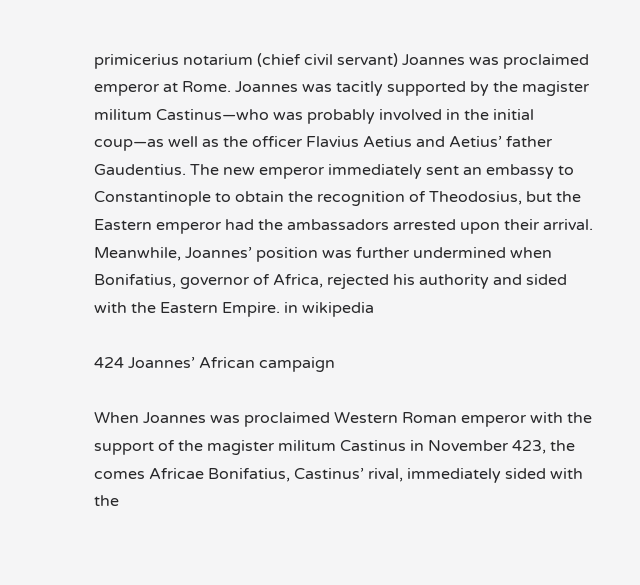primicerius notarium (chief civil servant) Joannes was proclaimed emperor at Rome. Joannes was tacitly supported by the magister militum Castinus—who was probably involved in the initial coup—as well as the officer Flavius Aetius and Aetius’ father Gaudentius. The new emperor immediately sent an embassy to Constantinople to obtain the recognition of Theodosius, but the Eastern emperor had the ambassadors arrested upon their arrival. Meanwhile, Joannes’ position was further undermined when Bonifatius, governor of Africa, rejected his authority and sided with the Eastern Empire. in wikipedia

424 Joannes’ African campaign

When Joannes was proclaimed Western Roman emperor with the support of the magister militum Castinus in November 423, the comes Africae Bonifatius, Castinus’ rival, immediately sided with the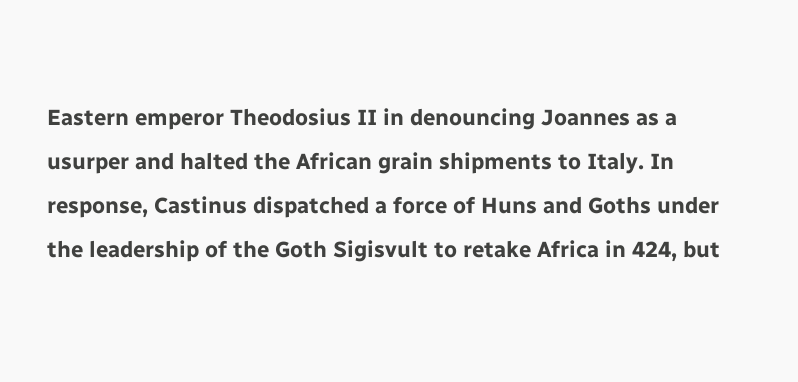Eastern emperor Theodosius II in denouncing Joannes as a usurper and halted the African grain shipments to Italy. In response, Castinus dispatched a force of Huns and Goths under the leadership of the Goth Sigisvult to retake Africa in 424, but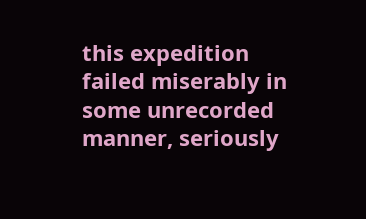this expedition failed miserably in some unrecorded manner, seriously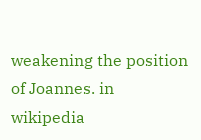weakening the position of Joannes. in wikipedia